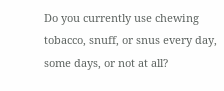Do you currently use chewing tobacco, snuff, or snus every day, some days, or not at all?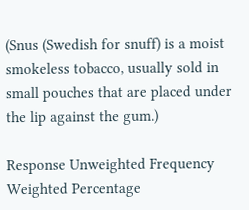(Snus (Swedish for snuff) is a moist smokeless tobacco, usually sold in small pouches that are placed under the lip against the gum.)

Response Unweighted Frequency Weighted Percentage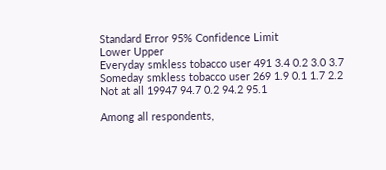Standard Error 95% Confidence Limit
Lower Upper
Everyday smkless tobacco user 491 3.4 0.2 3.0 3.7
Someday smkless tobacco user 269 1.9 0.1 1.7 2.2
Not at all 19947 94.7 0.2 94.2 95.1

Among all respondents,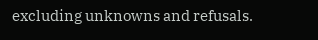excluding unknowns and refusals.